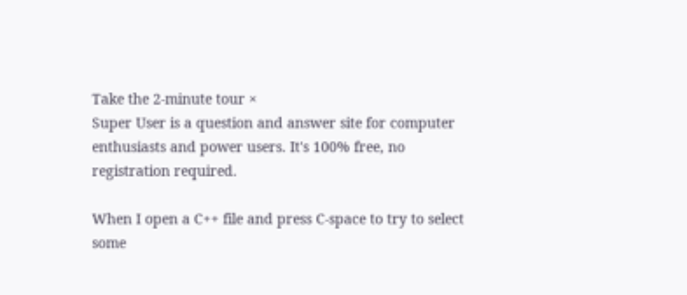Take the 2-minute tour ×
Super User is a question and answer site for computer enthusiasts and power users. It's 100% free, no registration required.

When I open a C++ file and press C-space to try to select some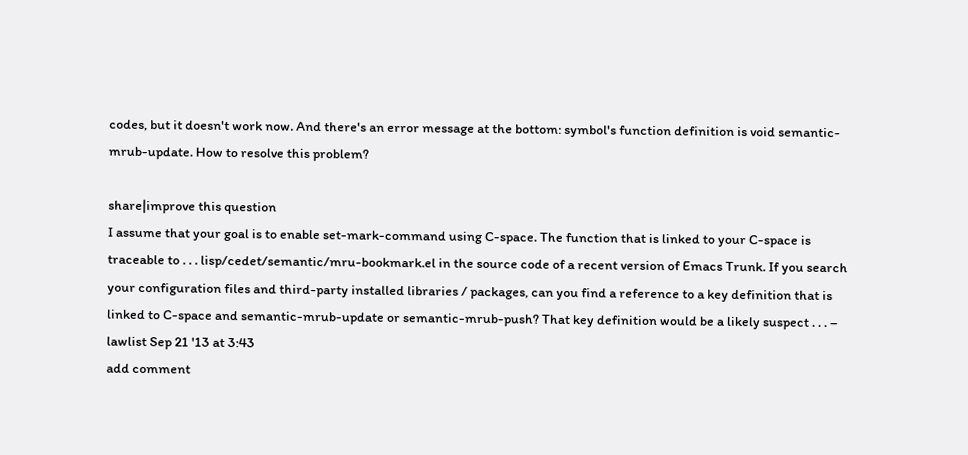codes, but it doesn't work now. And there's an error message at the bottom: symbol's function definition is void semantic-mrub-update. How to resolve this problem?

share|improve this question
I assume that your goal is to enable set-mark-command using C-space. The function that is linked to your C-space is traceable to . . . lisp/cedet/semantic/mru-bookmark.el in the source code of a recent version of Emacs Trunk. If you search your configuration files and third-party installed libraries / packages, can you find a reference to a key definition that is linked to C-space and semantic-mrub-update or semantic-mrub-push? That key definition would be a likely suspect . . . –  lawlist Sep 21 '13 at 3:43
add comment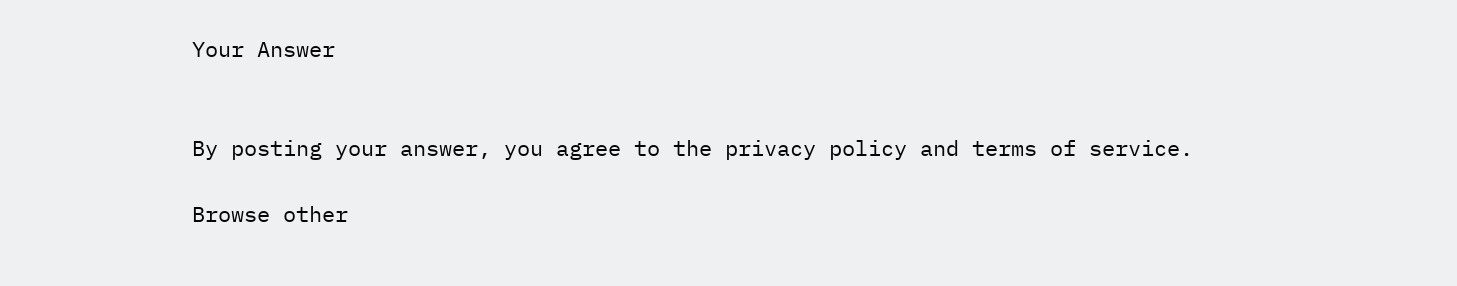Your Answer


By posting your answer, you agree to the privacy policy and terms of service.

Browse other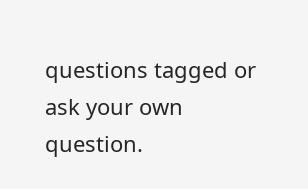questions tagged or ask your own question.